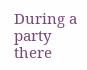During a party there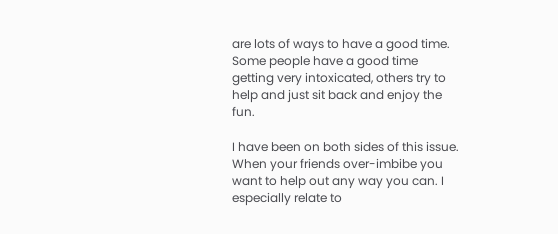are lots of ways to have a good time. Some people have a good time getting very intoxicated, others try to help and just sit back and enjoy the fun.

I have been on both sides of this issue. When your friends over-imbibe you want to help out any way you can. I especially relate to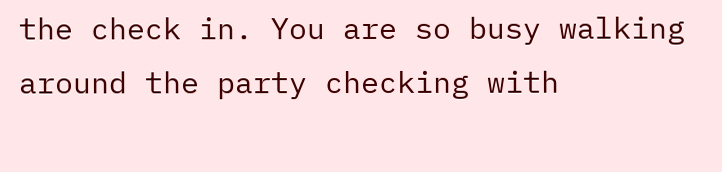the check in. You are so busy walking around the party checking with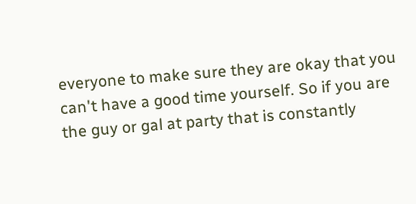everyone to make sure they are okay that you can't have a good time yourself. So if you are the guy or gal at party that is constantly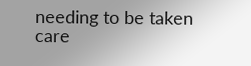needing to be taken care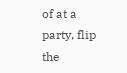of at a party, flip the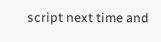script next time and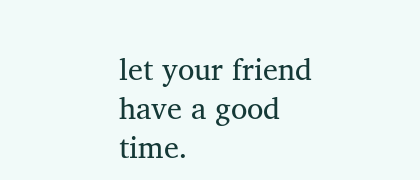let your friend have a good time.